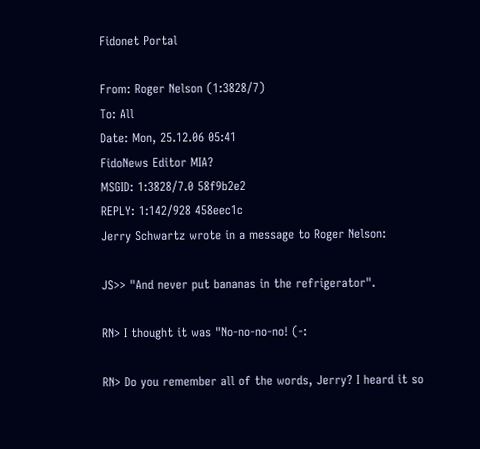Fidonet Portal

From: Roger Nelson (1:3828/7)
To: All
Date: Mon, 25.12.06 05:41
FidoNews Editor MIA?
MSGID: 1:3828/7.0 58f9b2e2
REPLY: 1:142/928 458eec1c
Jerry Schwartz wrote in a message to Roger Nelson:

JS>> "And never put bananas in the refrigerator".

RN> I thought it was "No-no-no-no! (-:

RN> Do you remember all of the words, Jerry? I heard it so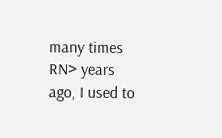many times
RN> years ago, I used to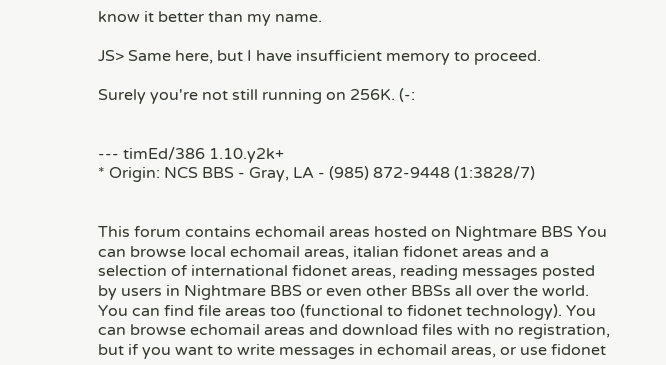know it better than my name.

JS> Same here, but I have insufficient memory to proceed.

Surely you're not still running on 256K. (-:


--- timEd/386 1.10.y2k+
* Origin: NCS BBS - Gray, LA - (985) 872-9448 (1:3828/7)


This forum contains echomail areas hosted on Nightmare BBS You can browse local echomail areas, italian fidonet areas and a selection of international fidonet areas, reading messages posted by users in Nightmare BBS or even other BBSs all over the world. You can find file areas too (functional to fidonet technology). You can browse echomail areas and download files with no registration, but if you want to write messages in echomail areas, or use fidonet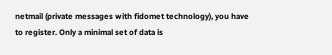netmail (private messages with fidomet technology), you have to register. Only a minimal set of data is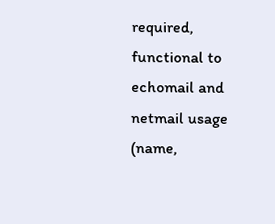required, functional to echomail and netmail usage (name,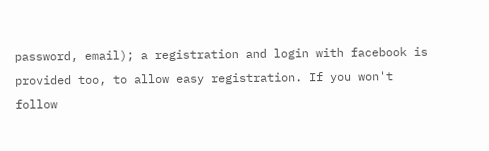password, email); a registration and login with facebook is provided too, to allow easy registration. If you won't follow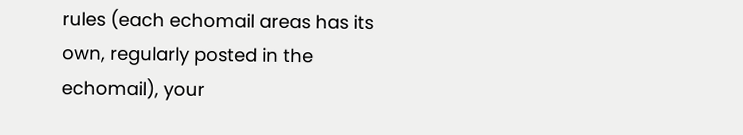rules (each echomail areas has its own, regularly posted in the echomail), your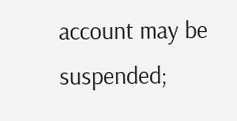account may be suspended;